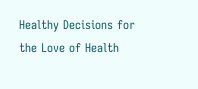Healthy Decisions for the Love of Health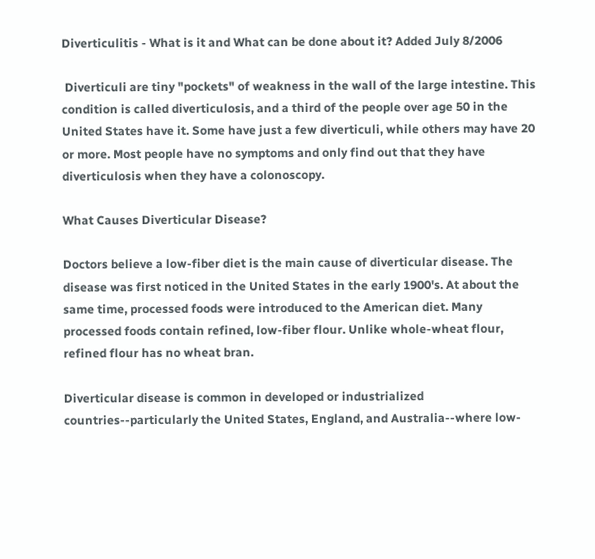Diverticulitis - What is it and What can be done about it? Added July 8/2006

 Diverticuli are tiny "pockets" of weakness in the wall of the large intestine. This condition is called diverticulosis, and a third of the people over age 50 in the United States have it. Some have just a few diverticuli, while others may have 20 or more. Most people have no symptoms and only find out that they have diverticulosis when they have a colonoscopy.

What Causes Diverticular Disease?

Doctors believe a low-fiber diet is the main cause of diverticular disease. The disease was first noticed in the United States in the early 1900's. At about the same time, processed foods were introduced to the American diet. Many processed foods contain refined, low-fiber flour. Unlike whole-wheat flour, refined flour has no wheat bran.

Diverticular disease is common in developed or industrialized countries--particularly the United States, England, and Australia--where low-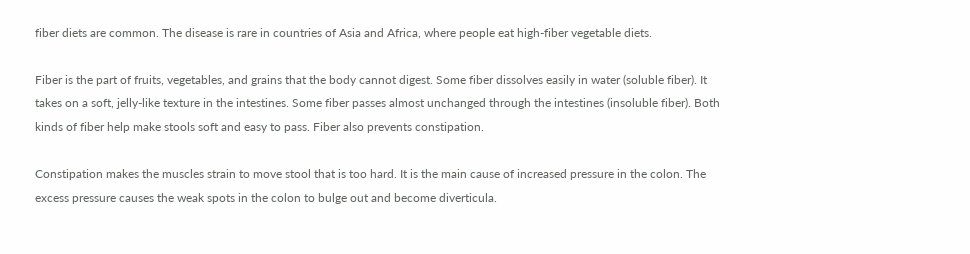fiber diets are common. The disease is rare in countries of Asia and Africa, where people eat high-fiber vegetable diets.

Fiber is the part of fruits, vegetables, and grains that the body cannot digest. Some fiber dissolves easily in water (soluble fiber). It takes on a soft, jelly-like texture in the intestines. Some fiber passes almost unchanged through the intestines (insoluble fiber). Both kinds of fiber help make stools soft and easy to pass. Fiber also prevents constipation.

Constipation makes the muscles strain to move stool that is too hard. It is the main cause of increased pressure in the colon. The excess pressure causes the weak spots in the colon to bulge out and become diverticula.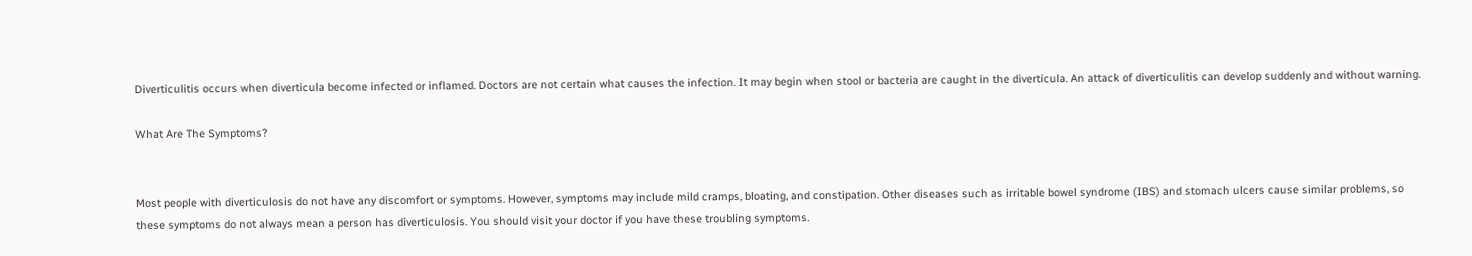Diverticulitis occurs when diverticula become infected or inflamed. Doctors are not certain what causes the infection. It may begin when stool or bacteria are caught in the diverticula. An attack of diverticulitis can develop suddenly and without warning.

What Are The Symptoms?


Most people with diverticulosis do not have any discomfort or symptoms. However, symptoms may include mild cramps, bloating, and constipation. Other diseases such as irritable bowel syndrome (IBS) and stomach ulcers cause similar problems, so these symptoms do not always mean a person has diverticulosis. You should visit your doctor if you have these troubling symptoms.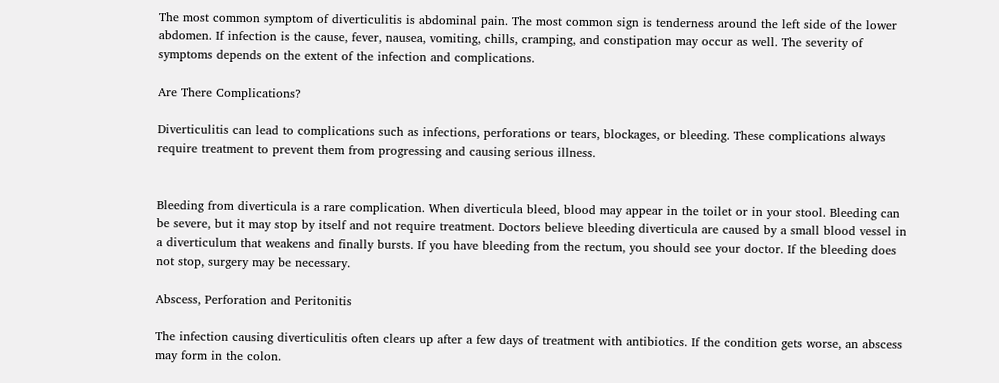The most common symptom of diverticulitis is abdominal pain. The most common sign is tenderness around the left side of the lower abdomen. If infection is the cause, fever, nausea, vomiting, chills, cramping, and constipation may occur as well. The severity of symptoms depends on the extent of the infection and complications.

Are There Complications?

Diverticulitis can lead to complications such as infections, perforations or tears, blockages, or bleeding. These complications always require treatment to prevent them from progressing and causing serious illness.


Bleeding from diverticula is a rare complication. When diverticula bleed, blood may appear in the toilet or in your stool. Bleeding can be severe, but it may stop by itself and not require treatment. Doctors believe bleeding diverticula are caused by a small blood vessel in a diverticulum that weakens and finally bursts. If you have bleeding from the rectum, you should see your doctor. If the bleeding does not stop, surgery may be necessary.

Abscess, Perforation and Peritonitis

The infection causing diverticulitis often clears up after a few days of treatment with antibiotics. If the condition gets worse, an abscess may form in the colon.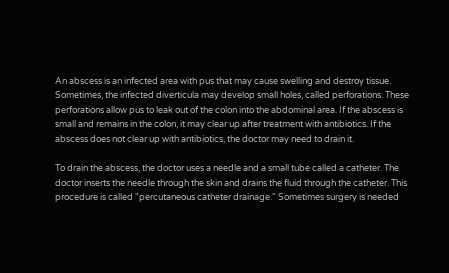An abscess is an infected area with pus that may cause swelling and destroy tissue. Sometimes, the infected diverticula may develop small holes, called perforations. These perforations allow pus to leak out of the colon into the abdominal area. If the abscess is small and remains in the colon, it may clear up after treatment with antibiotics. If the abscess does not clear up with antibiotics, the doctor may need to drain it.

To drain the abscess, the doctor uses a needle and a small tube called a catheter. The doctor inserts the needle through the skin and drains the fluid through the catheter. This procedure is called "percutaneous catheter drainage." Sometimes surgery is needed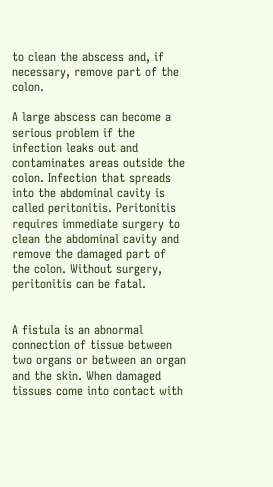to clean the abscess and, if necessary, remove part of the colon.

A large abscess can become a serious problem if the infection leaks out and contaminates areas outside the colon. Infection that spreads into the abdominal cavity is called peritonitis. Peritonitis requires immediate surgery to clean the abdominal cavity and remove the damaged part of the colon. Without surgery, peritonitis can be fatal.


A fistula is an abnormal connection of tissue between two organs or between an organ and the skin. When damaged tissues come into contact with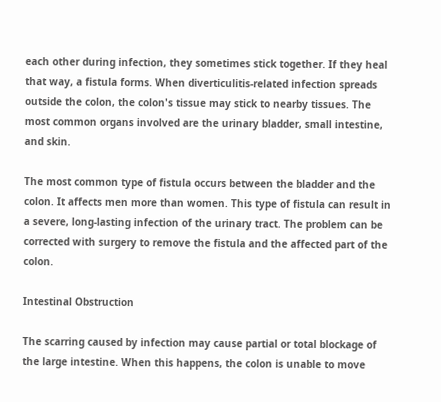each other during infection, they sometimes stick together. If they heal that way, a fistula forms. When diverticulitis-related infection spreads outside the colon, the colon's tissue may stick to nearby tissues. The most common organs involved are the urinary bladder, small intestine, and skin.

The most common type of fistula occurs between the bladder and the colon. It affects men more than women. This type of fistula can result in a severe, long-lasting infection of the urinary tract. The problem can be corrected with surgery to remove the fistula and the affected part of the colon.

Intestinal Obstruction

The scarring caused by infection may cause partial or total blockage of the large intestine. When this happens, the colon is unable to move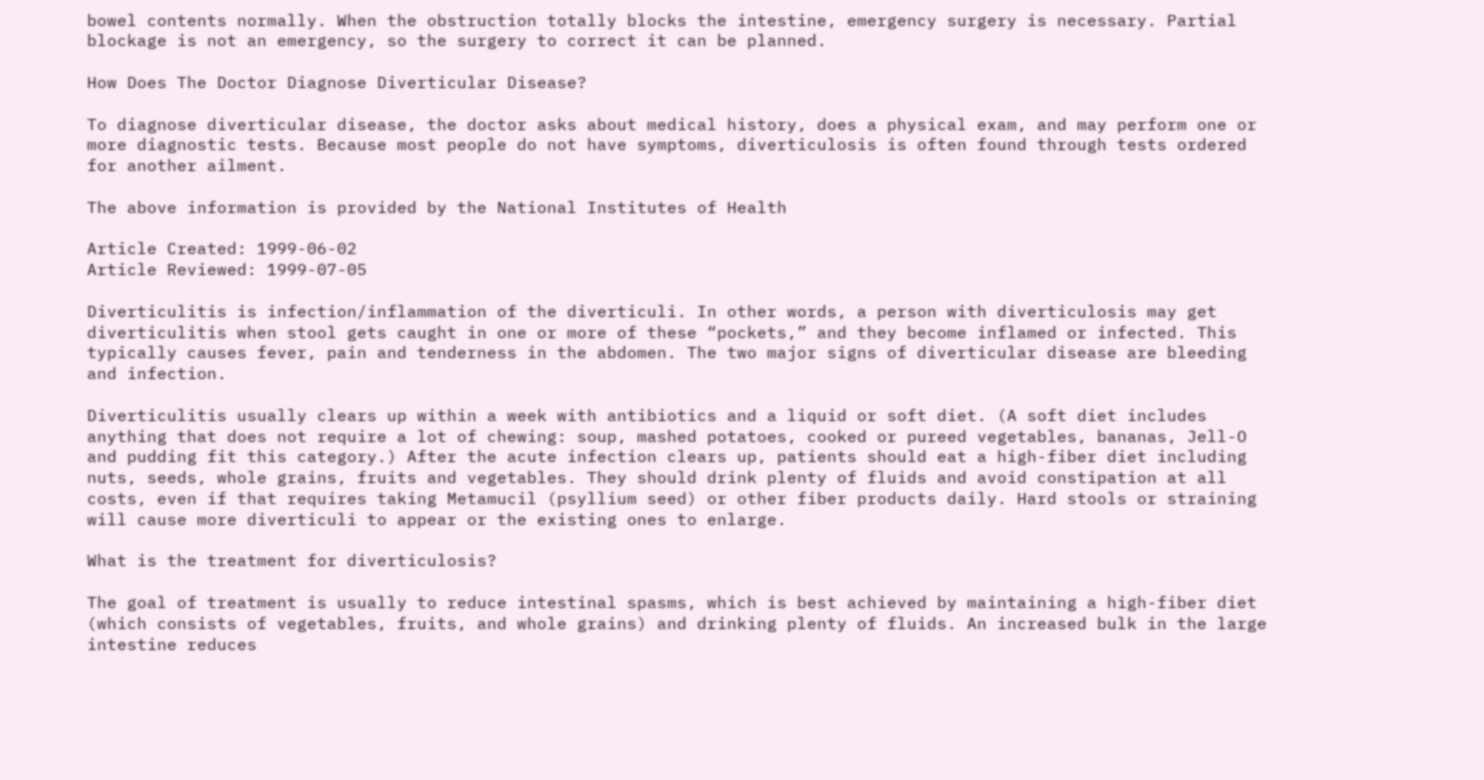bowel contents normally. When the obstruction totally blocks the intestine, emergency surgery is necessary. Partial blockage is not an emergency, so the surgery to correct it can be planned.

How Does The Doctor Diagnose Diverticular Disease?

To diagnose diverticular disease, the doctor asks about medical history, does a physical exam, and may perform one or more diagnostic tests. Because most people do not have symptoms, diverticulosis is often found through tests ordered for another ailment.

The above information is provided by the National Institutes of Health

Article Created: 1999-06-02
Article Reviewed: 1999-07-05

Diverticulitis is infection/inflammation of the diverticuli. In other words, a person with diverticulosis may get diverticulitis when stool gets caught in one or more of these “pockets,” and they become inflamed or infected. This typically causes fever, pain and tenderness in the abdomen. The two major signs of diverticular disease are bleeding and infection.

Diverticulitis usually clears up within a week with antibiotics and a liquid or soft diet. (A soft diet includes anything that does not require a lot of chewing: soup, mashed potatoes, cooked or pureed vegetables, bananas, Jell-O and pudding fit this category.) After the acute infection clears up, patients should eat a high-fiber diet including nuts, seeds, whole grains, fruits and vegetables. They should drink plenty of fluids and avoid constipation at all costs, even if that requires taking Metamucil (psyllium seed) or other fiber products daily. Hard stools or straining will cause more diverticuli to appear or the existing ones to enlarge.

What is the treatment for diverticulosis?

The goal of treatment is usually to reduce intestinal spasms, which is best achieved by maintaining a high-fiber diet (which consists of vegetables, fruits, and whole grains) and drinking plenty of fluids. An increased bulk in the large intestine reduces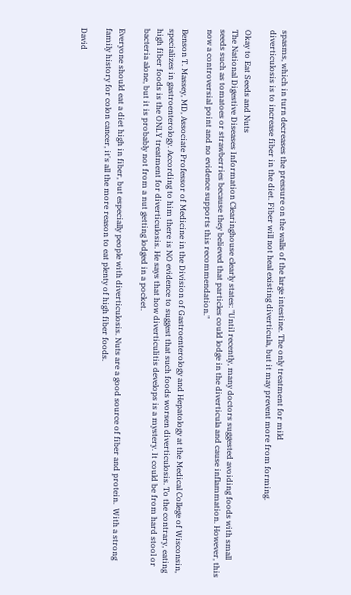spasms, which in turn decreases the pressure on the walls of the large intestine. The only treatment for mild
diverticulosis is to increase fiber in the diet. Fiber will not heal existing diverticula, but it may prevent more from forming.

Okay to Eat Seeds and Nuts
The National Digestive Diseases Information Clearinghouse clearly states: "Until recently, many doctors suggested avoiding foods with small seeds such as tomatoes or strawberries because they believed that particles could lodge in the diverticula and cause inflammation. However, this now a controversial point and no evidence supports this recommendation."

Benson T. Massey, MD, Associate Professor of Medicine in the Division of Gastroenterology and Hepatology at the Medical College of Wisconsin, specializes in gastroenterology. According to him there is NO evidence to suggest that such foods worsen diverticulosis. To the contrary, eating high fiber foods is the ONLY treatment for diverticulosis. He says that how diverticulitis develops is a mystery. It could be from hard stool or bacteria alone, but it is probably not from a nut getting lodged in a pocket.

Everyone should eat a diet high in fiber, but especially people with diverticulosis. Nuts are a good source of fiber and protein.  With a strong family history for colon cancer, it's all the more reason to eat plenty of high fiber foods.

David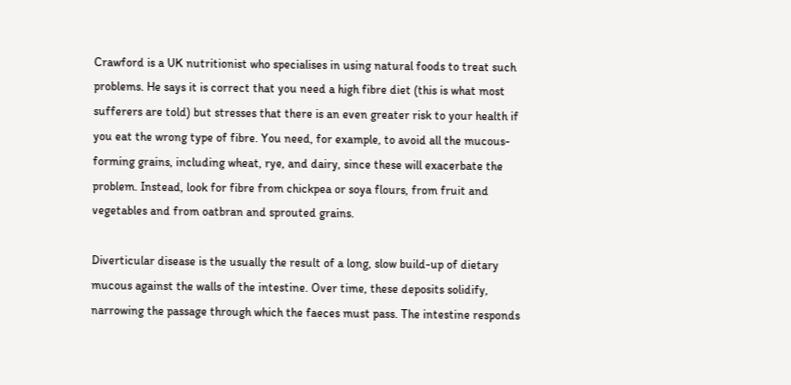Crawford is a UK nutritionist who specialises in using natural foods to treat such problems. He says it is correct that you need a high fibre diet (this is what most sufferers are told) but stresses that there is an even greater risk to your health if you eat the wrong type of fibre. You need, for example, to avoid all the mucous-forming grains, including wheat, rye, and dairy, since these will exacerbate the problem. Instead, look for fibre from chickpea or soya flours, from fruit and vegetables and from oatbran and sprouted grains.

Diverticular disease is the usually the result of a long, slow build-up of dietary mucous against the walls of the intestine. Over time, these deposits solidify, narrowing the passage through which the faeces must pass. The intestine responds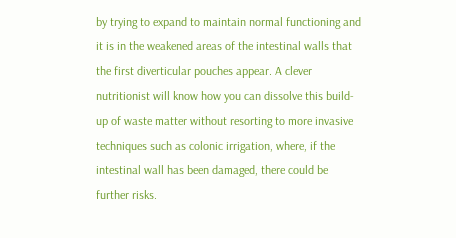by trying to expand to maintain normal functioning and it is in the weakened areas of the intestinal walls that the first diverticular pouches appear. A clever nutritionist will know how you can dissolve this build-up of waste matter without resorting to more invasive techniques such as colonic irrigation, where, if the intestinal wall has been damaged, there could be further risks.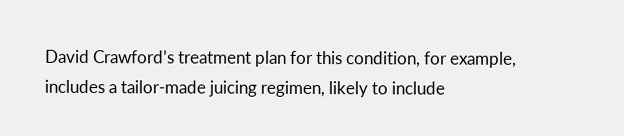David Crawford’s treatment plan for this condition, for example, includes a tailor-made juicing regimen, likely to include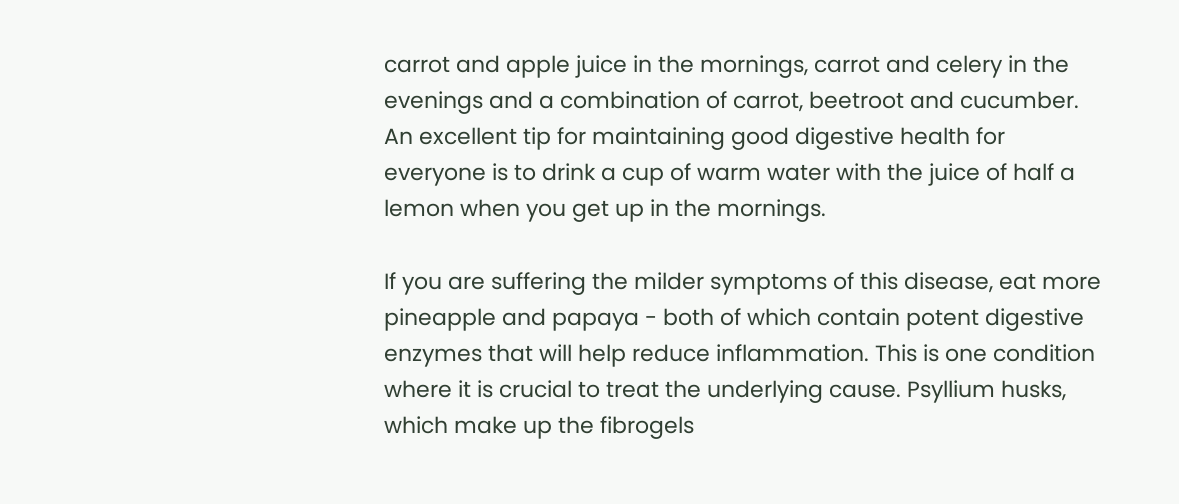carrot and apple juice in the mornings, carrot and celery in the evenings and a combination of carrot, beetroot and cucumber. An excellent tip for maintaining good digestive health for everyone is to drink a cup of warm water with the juice of half a lemon when you get up in the mornings.

If you are suffering the milder symptoms of this disease, eat more pineapple and papaya - both of which contain potent digestive enzymes that will help reduce inflammation. This is one condition where it is crucial to treat the underlying cause. Psyllium husks, which make up the fibrogels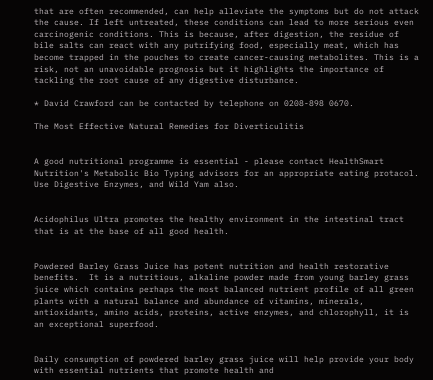that are often recommended, can help alleviate the symptoms but do not attack the cause. If left untreated, these conditions can lead to more serious even carcinogenic conditions. This is because, after digestion, the residue of bile salts can react with any putrifying food, especially meat, which has become trapped in the pouches to create cancer-causing metabolites. This is a risk, not an unavoidable prognosis but it highlights the importance of tackling the root cause of any digestive disturbance.

* David Crawford can be contacted by telephone on 0208-898 0670.

The Most Effective Natural Remedies for Diverticulitis


A good nutritional programme is essential - please contact HealthSmart Nutrition's Metabolic Bio Typing advisors for an appropriate eating protacol.  Use Digestive Enzymes, and Wild Yam also.


Acidophilus Ultra promotes the healthy environment in the intestinal tract that is at the base of all good health.


Powdered Barley Grass Juice has potent nutrition and health restorative benefits.  It is a nutritious, alkaline powder made from young barley grass juice which contains perhaps the most balanced nutrient profile of all green plants with a natural balance and abundance of vitamins, minerals, antioxidants, amino acids, proteins, active enzymes, and chlorophyll, it is an exceptional superfood.


Daily consumption of powdered barley grass juice will help provide your body with essential nutrients that promote health and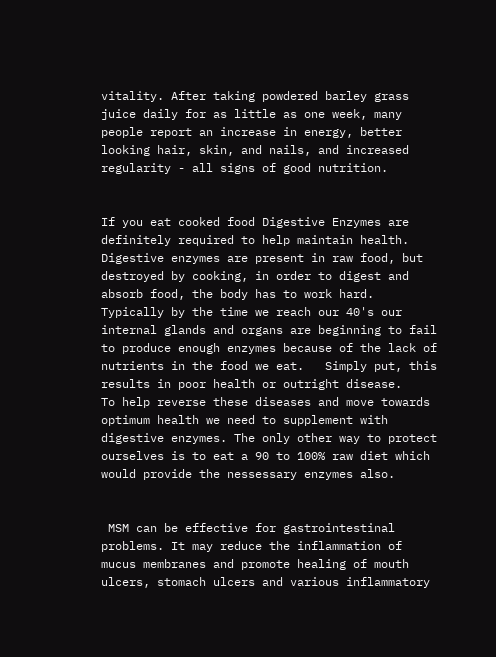vitality. After taking powdered barley grass juice daily for as little as one week, many people report an increase in energy, better looking hair, skin, and nails, and increased regularity - all signs of good nutrition.


If you eat cooked food Digestive Enzymes are definitely required to help maintain health. Digestive enzymes are present in raw food, but destroyed by cooking, in order to digest and absorb food, the body has to work hard.   Typically by the time we reach our 40's our internal glands and organs are beginning to fail to produce enough enzymes because of the lack of nutrients in the food we eat.   Simply put, this results in poor health or outright disease.    To help reverse these diseases and move towards optimum health we need to supplement with digestive enzymes. The only other way to protect ourselves is to eat a 90 to 100% raw diet which would provide the nessessary enzymes also.


 MSM can be effective for gastrointestinal problems. It may reduce the inflammation of mucus membranes and promote healing of mouth ulcers, stomach ulcers and various inflammatory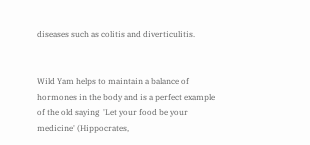diseases such as colitis and diverticulitis.


Wild Yam helps to maintain a balance of hormones in the body and is a perfect example of the old saying  'Let your food be your medicine' (Hippocrates,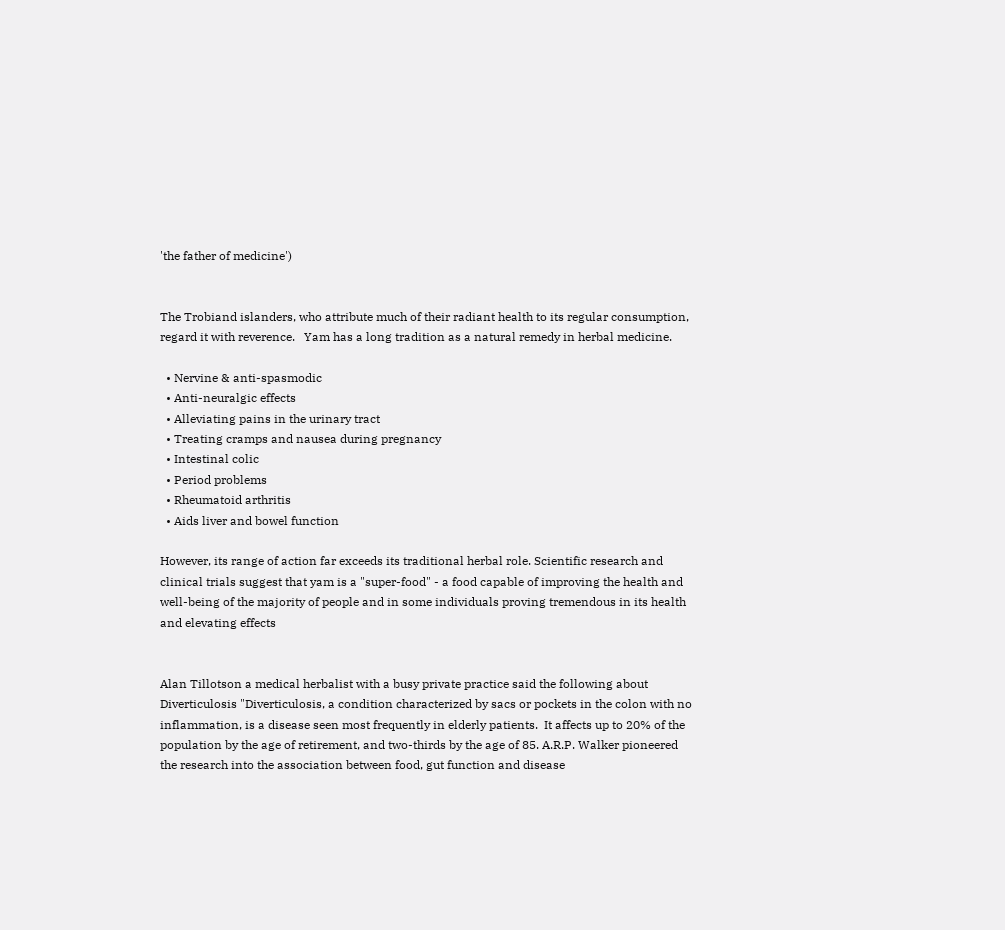'the father of medicine')


The Trobiand islanders, who attribute much of their radiant health to its regular consumption, regard it with reverence.   Yam has a long tradition as a natural remedy in herbal medicine.

  • Nervine & anti-spasmodic
  • Anti-neuralgic effects
  • Alleviating pains in the urinary tract
  • Treating cramps and nausea during pregnancy
  • Intestinal colic
  • Period problems
  • Rheumatoid arthritis
  • Aids liver and bowel function

However, its range of action far exceeds its traditional herbal role. Scientific research and clinical trials suggest that yam is a "super-food" - a food capable of improving the health and well-being of the majority of people and in some individuals proving tremendous in its health and elevating effects


Alan Tillotson a medical herbalist with a busy private practice said the following about Diverticulosis "Diverticulosis, a condition characterized by sacs or pockets in the colon with no inflammation, is a disease seen most frequently in elderly patients.  It affects up to 20% of the population by the age of retirement, and two-thirds by the age of 85. A.R.P. Walker pioneered the research into the association between food, gut function and disease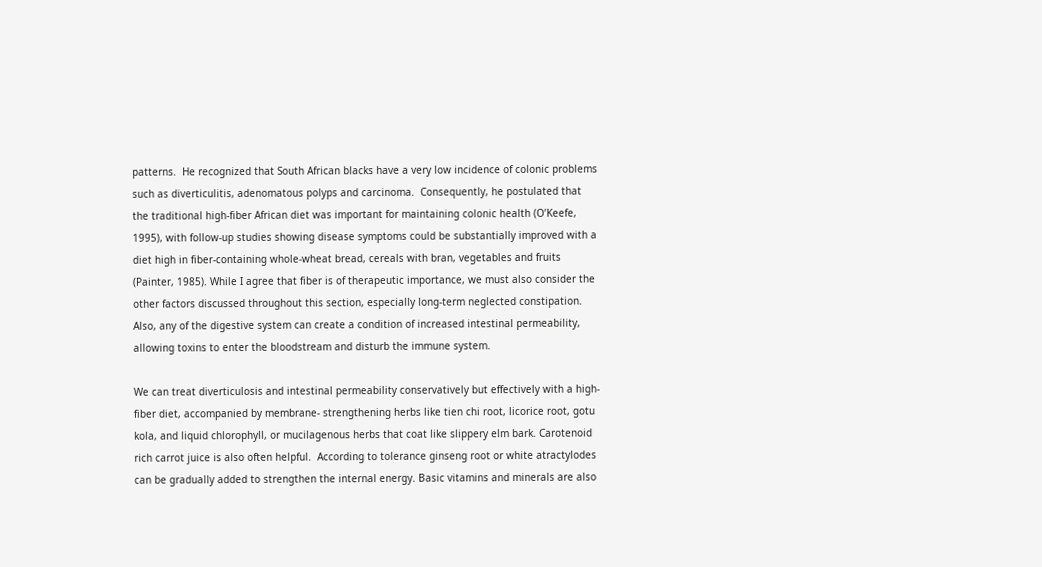patterns.  He recognized that South African blacks have a very low incidence of colonic problems such as diverticulitis, adenomatous polyps and carcinoma.  Consequently, he postulated that the traditional high-fiber African diet was important for maintaining colonic health (O’Keefe, 1995), with follow-up studies showing disease symptoms could be substantially improved with a diet high in fiber-containing whole-wheat bread, cereals with bran, vegetables and fruits (Painter, 1985). While I agree that fiber is of therapeutic importance, we must also consider the other factors discussed throughout this section, especially long-term neglected constipation. Also, any of the digestive system can create a condition of increased intestinal permeability, allowing toxins to enter the bloodstream and disturb the immune system.

We can treat diverticulosis and intestinal permeability conservatively but effectively with a high-fiber diet, accompanied by membrane- strengthening herbs like tien chi root, licorice root, gotu kola, and liquid chlorophyll, or mucilagenous herbs that coat like slippery elm bark. Carotenoid rich carrot juice is also often helpful.  According to tolerance ginseng root or white atractylodes can be gradually added to strengthen the internal energy. Basic vitamins and minerals are also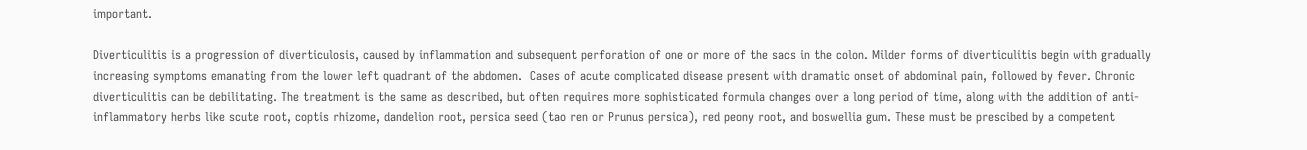important.

Diverticulitis is a progression of diverticulosis, caused by inflammation and subsequent perforation of one or more of the sacs in the colon. Milder forms of diverticulitis begin with gradually increasing symptoms emanating from the lower left quadrant of the abdomen.  Cases of acute complicated disease present with dramatic onset of abdominal pain, followed by fever. Chronic diverticulitis can be debilitating. The treatment is the same as described, but often requires more sophisticated formula changes over a long period of time, along with the addition of anti-inflammatory herbs like scute root, coptis rhizome, dandelion root, persica seed (tao ren or Prunus persica), red peony root, and boswellia gum. These must be prescibed by a competent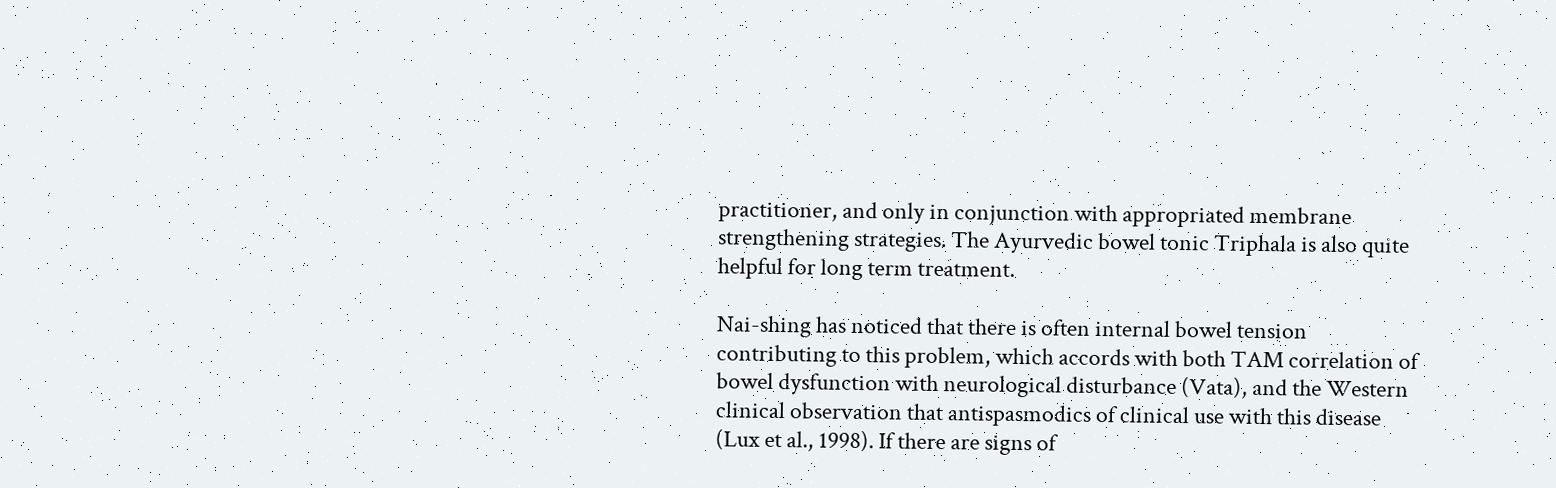practitioner, and only in conjunction with appropriated membrane strengthening strategies. The Ayurvedic bowel tonic Triphala is also quite helpful for long term treatment.

Nai-shing has noticed that there is often internal bowel tension contributing to this problem, which accords with both TAM correlation of bowel dysfunction with neurological disturbance (Vata), and the Western clinical observation that antispasmodics of clinical use with this disease (Lux et al., 1998). If there are signs of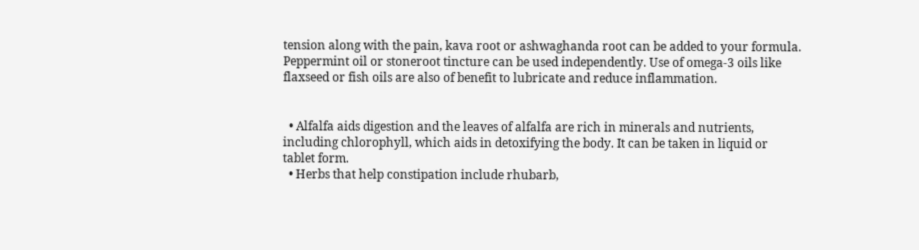tension along with the pain, kava root or ashwaghanda root can be added to your formula. Peppermint oil or stoneroot tincture can be used independently. Use of omega-3 oils like flaxseed or fish oils are also of benefit to lubricate and reduce inflammation.


  • Alfalfa aids digestion and the leaves of alfalfa are rich in minerals and nutrients, including chlorophyll, which aids in detoxifying the body. It can be taken in liquid or tablet form.
  • Herbs that help constipation include rhubarb,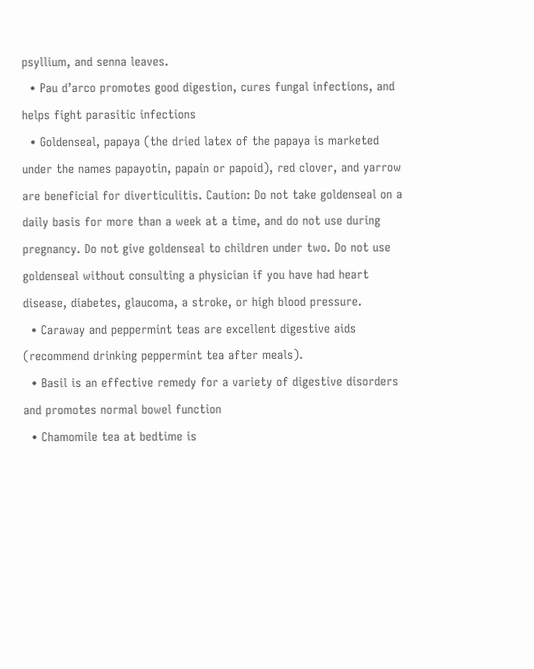psyllium, and senna leaves.
  • Pau d’arco promotes good digestion, cures fungal infections, and helps fight parasitic infections
  • Goldenseal, papaya (the dried latex of the papaya is marketed under the names papayotin, papain or papoid), red clover, and yarrow are beneficial for diverticulitis. Caution: Do not take goldenseal on a daily basis for more than a week at a time, and do not use during pregnancy. Do not give goldenseal to children under two. Do not use goldenseal without consulting a physician if you have had heart disease, diabetes, glaucoma, a stroke, or high blood pressure.
  • Caraway and peppermint teas are excellent digestive aids (recommend drinking peppermint tea after meals).
  • Basil is an effective remedy for a variety of digestive disorders and promotes normal bowel function
  • Chamomile tea at bedtime is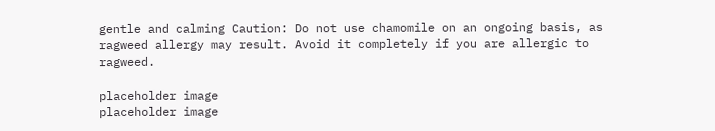gentle and calming Caution: Do not use chamomile on an ongoing basis, as ragweed allergy may result. Avoid it completely if you are allergic to ragweed.

placeholder image
placeholder image